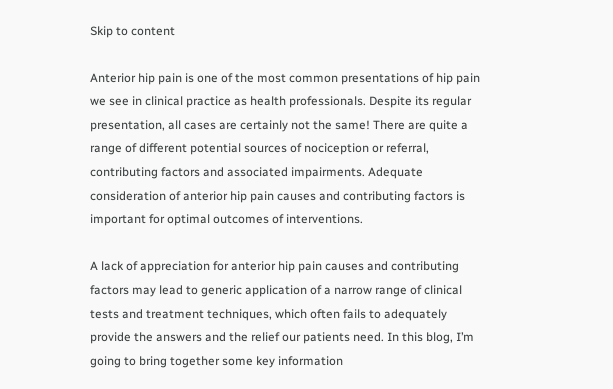Skip to content

Anterior hip pain is one of the most common presentations of hip pain we see in clinical practice as health professionals. Despite its regular presentation, all cases are certainly not the same! There are quite a range of different potential sources of nociception or referral, contributing factors and associated impairments. Adequate consideration of anterior hip pain causes and contributing factors is important for optimal outcomes of interventions.

A lack of appreciation for anterior hip pain causes and contributing factors may lead to generic application of a narrow range of clinical tests and treatment techniques, which often fails to adequately provide the answers and the relief our patients need. In this blog, I’m going to bring together some key information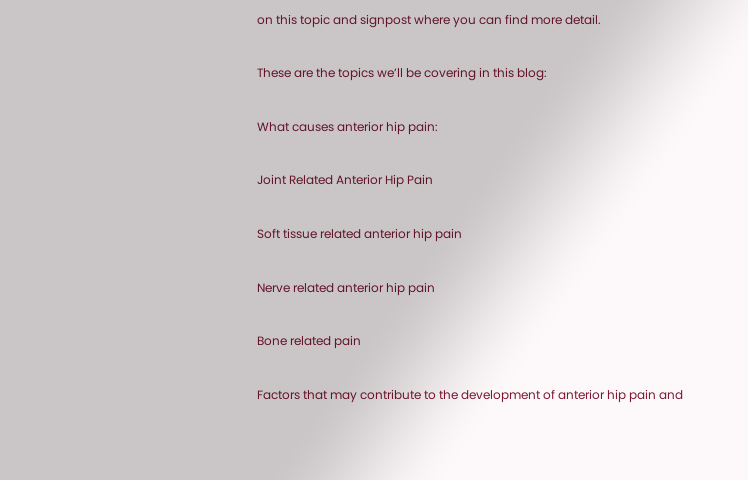on this topic and signpost where you can find more detail.

These are the topics we’ll be covering in this blog:

What causes anterior hip pain:

Joint Related Anterior Hip Pain

Soft tissue related anterior hip pain

Nerve related anterior hip pain

Bone related pain

Factors that may contribute to the development of anterior hip pain and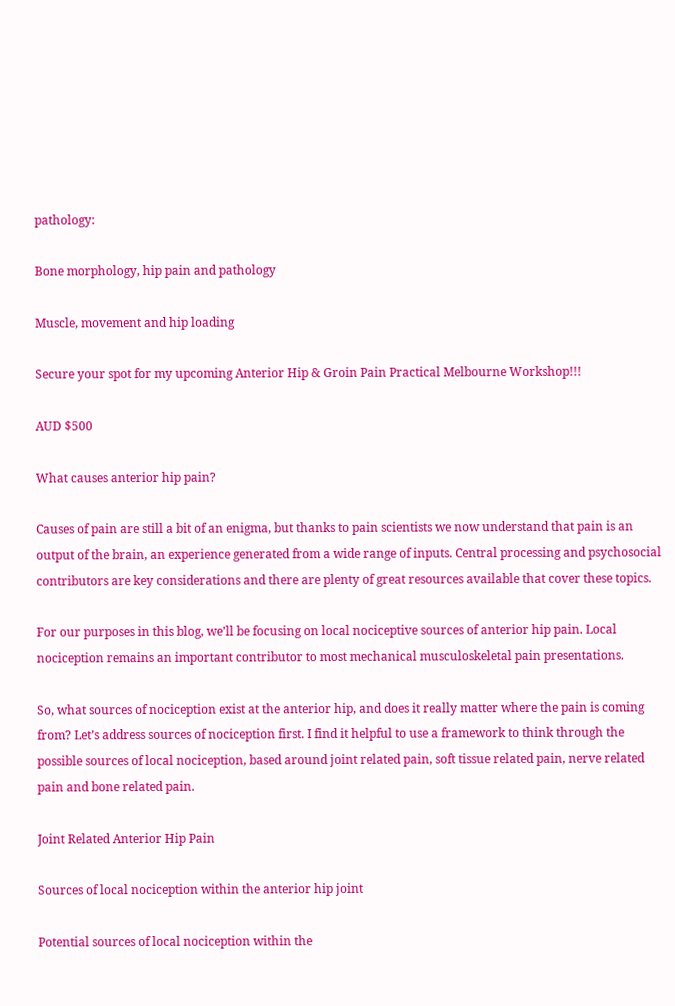pathology:

Bone morphology, hip pain and pathology

Muscle, movement and hip loading

Secure your spot for my upcoming Anterior Hip & Groin Pain Practical Melbourne Workshop!!!

AUD $500

What causes anterior hip pain?

Causes of pain are still a bit of an enigma, but thanks to pain scientists we now understand that pain is an output of the brain, an experience generated from a wide range of inputs. Central processing and psychosocial contributors are key considerations and there are plenty of great resources available that cover these topics.

For our purposes in this blog, we’ll be focusing on local nociceptive sources of anterior hip pain. Local nociception remains an important contributor to most mechanical musculoskeletal pain presentations.

So, what sources of nociception exist at the anterior hip, and does it really matter where the pain is coming from? Let’s address sources of nociception first. I find it helpful to use a framework to think through the possible sources of local nociception, based around joint related pain, soft tissue related pain, nerve related pain and bone related pain.

Joint Related Anterior Hip Pain

Sources of local nociception within the anterior hip joint

Potential sources of local nociception within the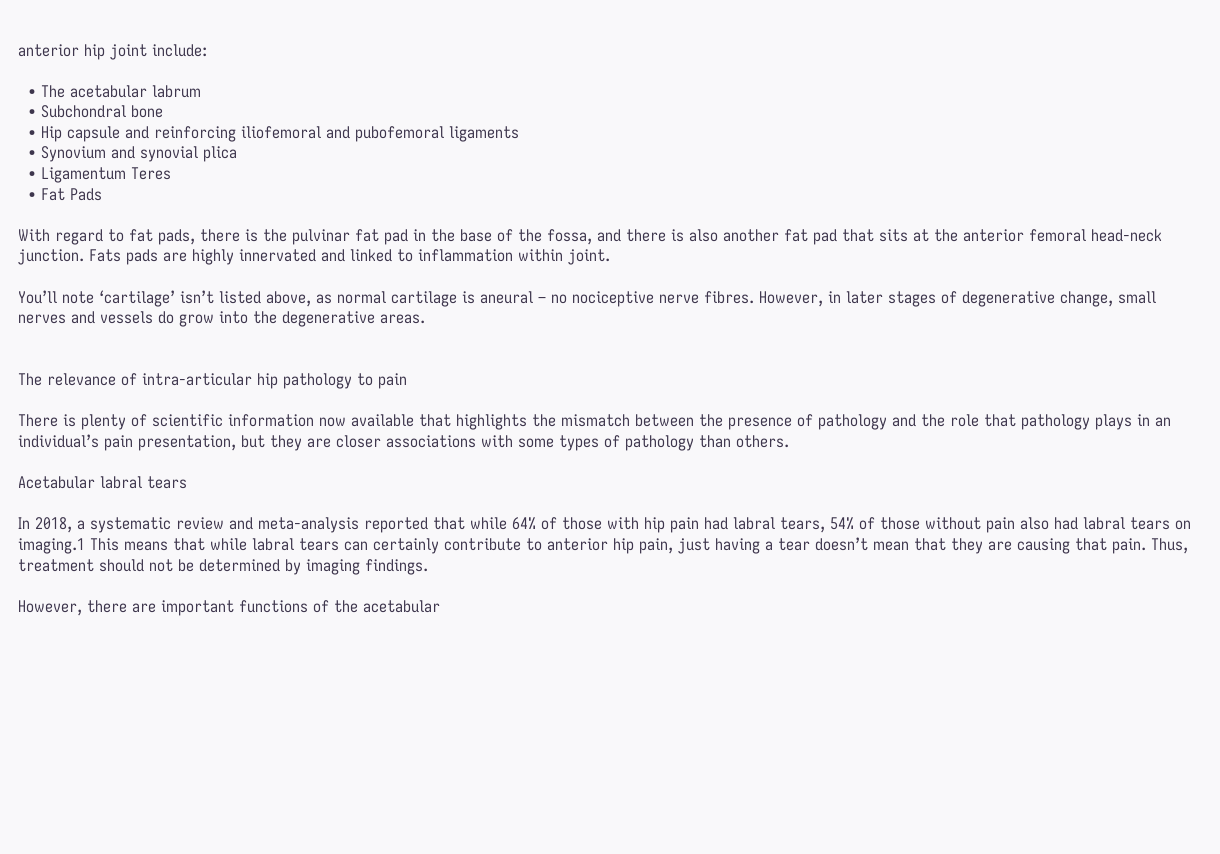anterior hip joint include:

  • The acetabular labrum
  • Subchondral bone
  • Hip capsule and reinforcing iliofemoral and pubofemoral ligaments
  • Synovium and synovial plica
  • Ligamentum Teres
  • Fat Pads

With regard to fat pads, there is the pulvinar fat pad in the base of the fossa, and there is also another fat pad that sits at the anterior femoral head-neck junction. Fats pads are highly innervated and linked to inflammation within joint.

You’ll note ‘cartilage’ isn’t listed above, as normal cartilage is aneural – no nociceptive nerve fibres. However, in later stages of degenerative change, small nerves and vessels do grow into the degenerative areas.


The relevance of intra-articular hip pathology to pain

There is plenty of scientific information now available that highlights the mismatch between the presence of pathology and the role that pathology plays in an individual’s pain presentation, but they are closer associations with some types of pathology than others.

Acetabular labral tears

In 2018, a systematic review and meta-analysis reported that while 64% of those with hip pain had labral tears, 54% of those without pain also had labral tears on imaging.1 This means that while labral tears can certainly contribute to anterior hip pain, just having a tear doesn’t mean that they are causing that pain. Thus, treatment should not be determined by imaging findings.

However, there are important functions of the acetabular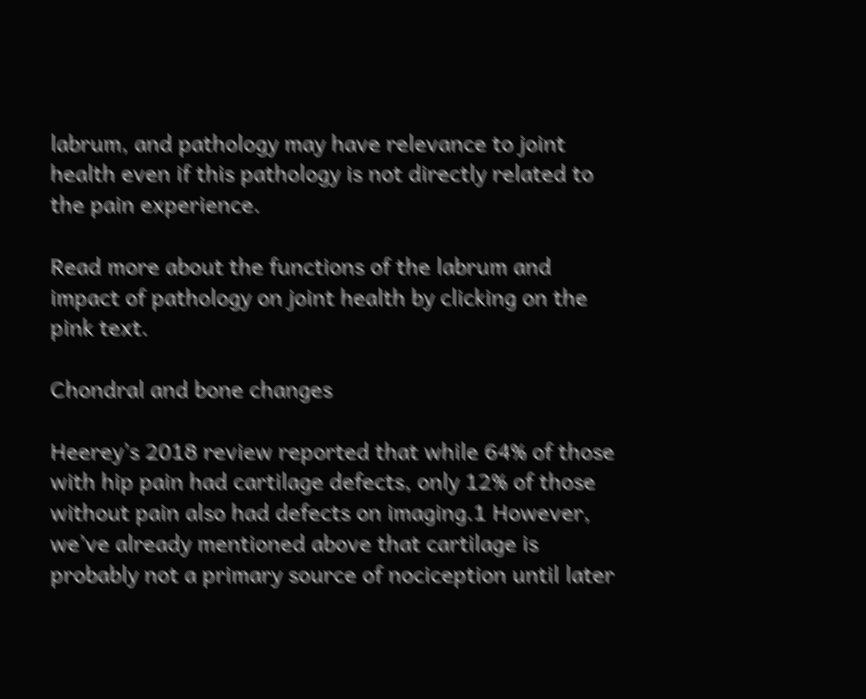labrum, and pathology may have relevance to joint health even if this pathology is not directly related to the pain experience.

Read more about the functions of the labrum and impact of pathology on joint health by clicking on the pink text.

Chondral and bone changes

Heerey’s 2018 review reported that while 64% of those with hip pain had cartilage defects, only 12% of those without pain also had defects on imaging.1 However, we’ve already mentioned above that cartilage is probably not a primary source of nociception until later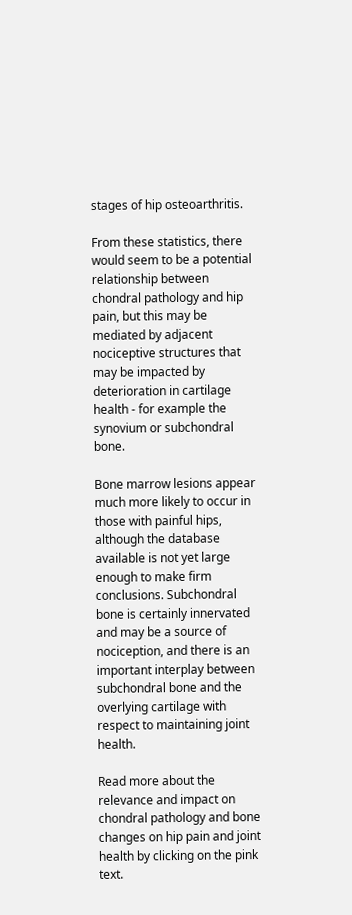stages of hip osteoarthritis.

From these statistics, there would seem to be a potential relationship between chondral pathology and hip pain, but this may be mediated by adjacent nociceptive structures that may be impacted by deterioration in cartilage health - for example the synovium or subchondral bone.

Bone marrow lesions appear much more likely to occur in those with painful hips, although the database available is not yet large enough to make firm conclusions. Subchondral bone is certainly innervated and may be a source of nociception, and there is an important interplay between subchondral bone and the overlying cartilage with respect to maintaining joint health.

Read more about the relevance and impact on chondral pathology and bone changes on hip pain and joint health by clicking on the pink text.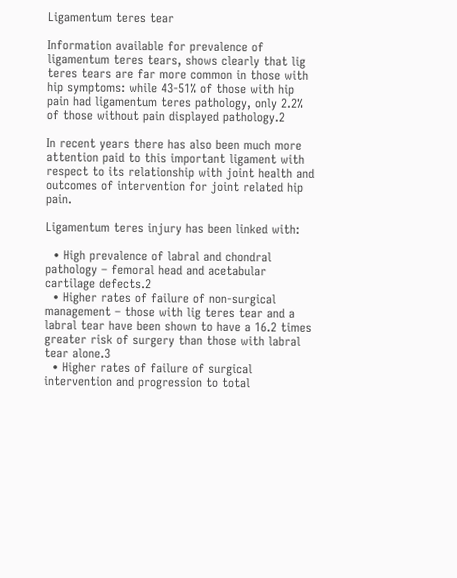Ligamentum teres tear

Information available for prevalence of ligamentum teres tears, shows clearly that lig teres tears are far more common in those with hip symptoms: while 43-51% of those with hip pain had ligamentum teres pathology, only 2.2% of those without pain displayed pathology.2

In recent years there has also been much more attention paid to this important ligament with respect to its relationship with joint health and outcomes of intervention for joint related hip pain.

Ligamentum teres injury has been linked with:

  • High prevalence of labral and chondral pathology – femoral head and acetabular cartilage defects.2
  • Higher rates of failure of non-surgical management – those with lig teres tear and a labral tear have been shown to have a 16.2 times greater risk of surgery than those with labral tear alone.3
  • Higher rates of failure of surgical intervention and progression to total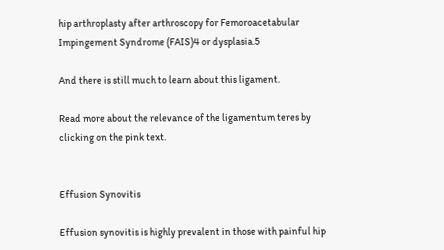hip arthroplasty after arthroscopy for Femoroacetabular Impingement Syndrome (FAIS)4 or dysplasia.5

And there is still much to learn about this ligament.

Read more about the relevance of the ligamentum teres by clicking on the pink text.


Effusion Synovitis

Effusion synovitis is highly prevalent in those with painful hip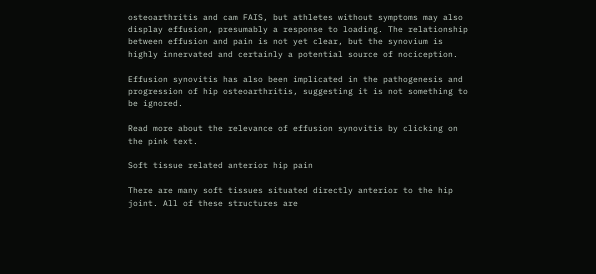osteoarthritis and cam FAIS, but athletes without symptoms may also display effusion, presumably a response to loading. The relationship between effusion and pain is not yet clear, but the synovium is highly innervated and certainly a potential source of nociception.

Effusion synovitis has also been implicated in the pathogenesis and progression of hip osteoarthritis, suggesting it is not something to be ignored.

Read more about the relevance of effusion synovitis by clicking on the pink text.

Soft tissue related anterior hip pain

There are many soft tissues situated directly anterior to the hip joint. All of these structures are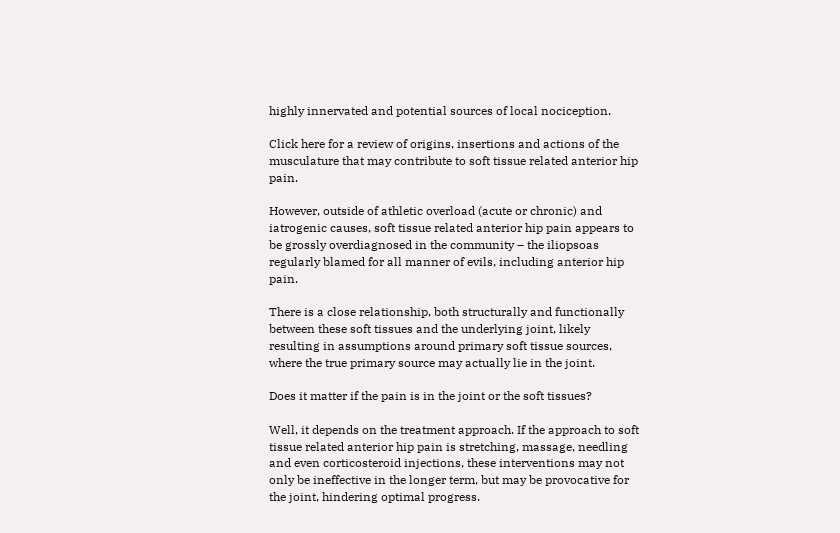highly innervated and potential sources of local nociception.

Click here for a review of origins, insertions and actions of the musculature that may contribute to soft tissue related anterior hip pain.

However, outside of athletic overload (acute or chronic) and iatrogenic causes, soft tissue related anterior hip pain appears to be grossly overdiagnosed in the community – the iliopsoas regularly blamed for all manner of evils, including anterior hip pain.

There is a close relationship, both structurally and functionally between these soft tissues and the underlying joint, likely resulting in assumptions around primary soft tissue sources, where the true primary source may actually lie in the joint.

Does it matter if the pain is in the joint or the soft tissues?

Well, it depends on the treatment approach. If the approach to soft tissue related anterior hip pain is stretching, massage, needling and even corticosteroid injections, these interventions may not only be ineffective in the longer term, but may be provocative for the joint, hindering optimal progress.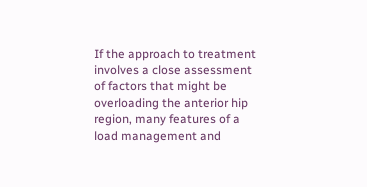If the approach to treatment involves a close assessment of factors that might be overloading the anterior hip region, many features of a load management and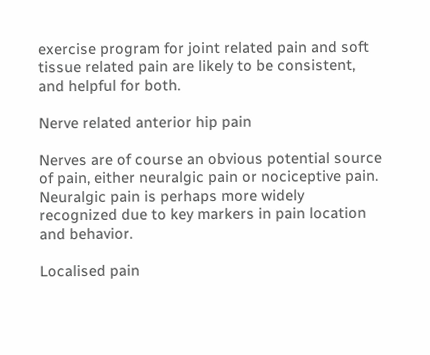exercise program for joint related pain and soft tissue related pain are likely to be consistent, and helpful for both.

Nerve related anterior hip pain

Nerves are of course an obvious potential source of pain, either neuralgic pain or nociceptive pain. Neuralgic pain is perhaps more widely recognized due to key markers in pain location and behavior.

Localised pain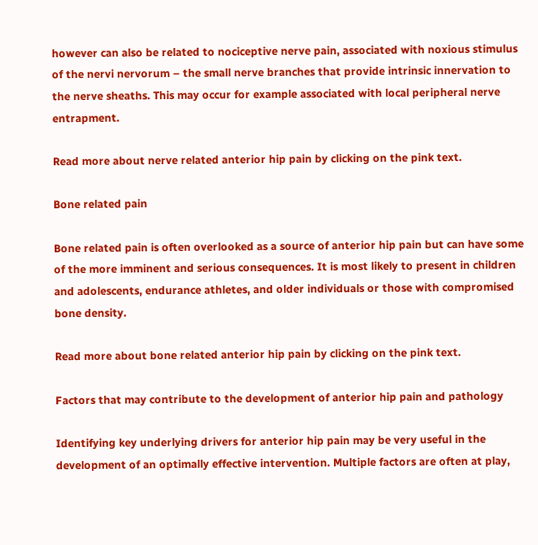however can also be related to nociceptive nerve pain, associated with noxious stimulus of the nervi nervorum – the small nerve branches that provide intrinsic innervation to the nerve sheaths. This may occur for example associated with local peripheral nerve entrapment.

Read more about nerve related anterior hip pain by clicking on the pink text.

Bone related pain

Bone related pain is often overlooked as a source of anterior hip pain but can have some of the more imminent and serious consequences. It is most likely to present in children and adolescents, endurance athletes, and older individuals or those with compromised bone density.

Read more about bone related anterior hip pain by clicking on the pink text.

Factors that may contribute to the development of anterior hip pain and pathology

Identifying key underlying drivers for anterior hip pain may be very useful in the development of an optimally effective intervention. Multiple factors are often at play,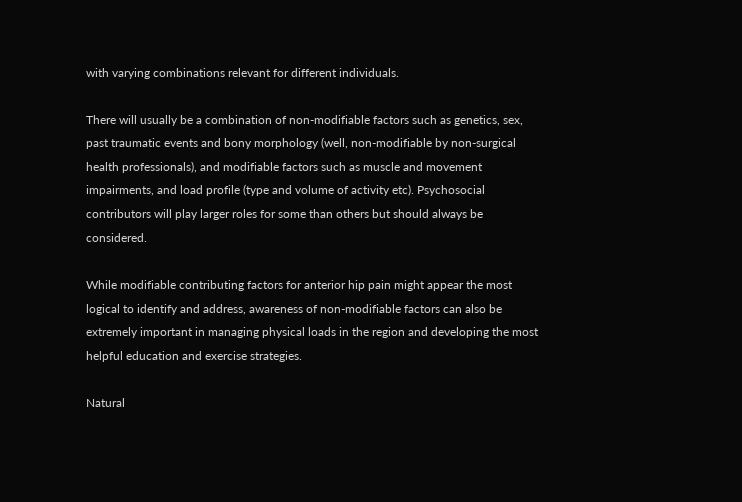with varying combinations relevant for different individuals.

There will usually be a combination of non-modifiable factors such as genetics, sex, past traumatic events and bony morphology (well, non-modifiable by non-surgical health professionals), and modifiable factors such as muscle and movement impairments, and load profile (type and volume of activity etc). Psychosocial contributors will play larger roles for some than others but should always be considered.

While modifiable contributing factors for anterior hip pain might appear the most logical to identify and address, awareness of non-modifiable factors can also be extremely important in managing physical loads in the region and developing the most helpful education and exercise strategies.

Natural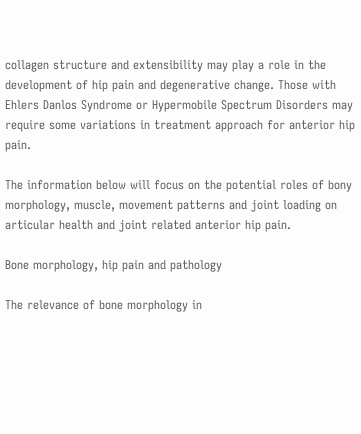collagen structure and extensibility may play a role in the development of hip pain and degenerative change. Those with Ehlers Danlos Syndrome or Hypermobile Spectrum Disorders may require some variations in treatment approach for anterior hip pain.

The information below will focus on the potential roles of bony morphology, muscle, movement patterns and joint loading on articular health and joint related anterior hip pain.

Bone morphology, hip pain and pathology

The relevance of bone morphology in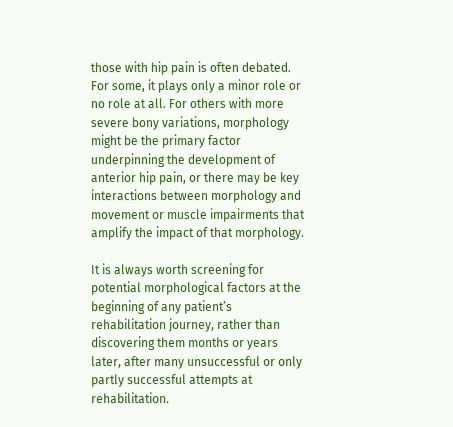those with hip pain is often debated. For some, it plays only a minor role or no role at all. For others with more severe bony variations, morphology might be the primary factor underpinning the development of anterior hip pain, or there may be key interactions between morphology and movement or muscle impairments that amplify the impact of that morphology.

It is always worth screening for potential morphological factors at the beginning of any patient’s rehabilitation journey, rather than discovering them months or years later, after many unsuccessful or only partly successful attempts at rehabilitation.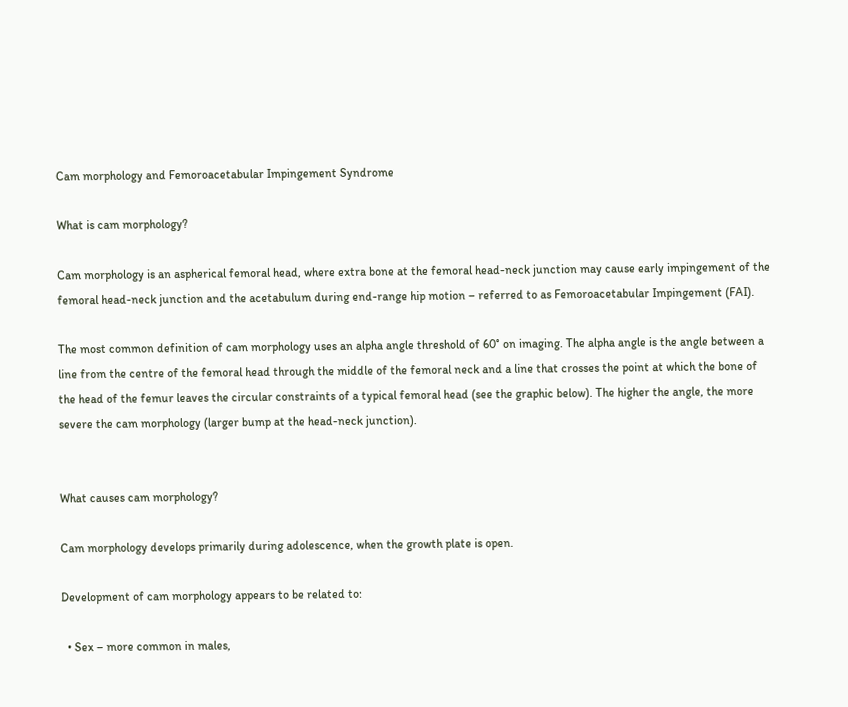Cam morphology and Femoroacetabular Impingement Syndrome

What is cam morphology?

Cam morphology is an aspherical femoral head, where extra bone at the femoral head-neck junction may cause early impingement of the femoral head-neck junction and the acetabulum during end-range hip motion – referred to as Femoroacetabular Impingement (FAI).

The most common definition of cam morphology uses an alpha angle threshold of 60° on imaging. The alpha angle is the angle between a line from the centre of the femoral head through the middle of the femoral neck and a line that crosses the point at which the bone of the head of the femur leaves the circular constraints of a typical femoral head (see the graphic below). The higher the angle, the more severe the cam morphology (larger bump at the head-neck junction).


What causes cam morphology?

Cam morphology develops primarily during adolescence, when the growth plate is open.

Development of cam morphology appears to be related to:

  • Sex – more common in males,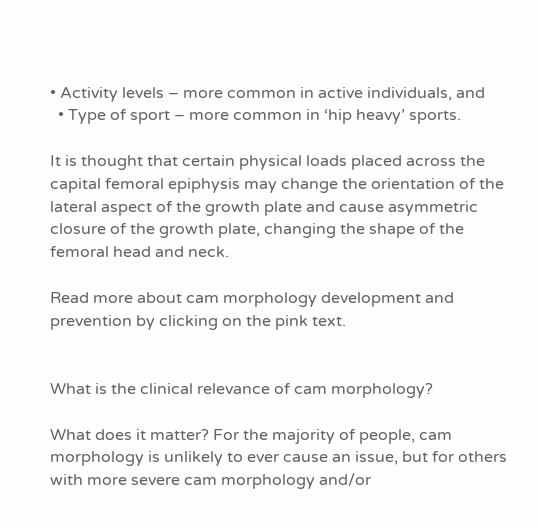• Activity levels – more common in active individuals, and
  • Type of sport – more common in ‘hip heavy’ sports.

It is thought that certain physical loads placed across the capital femoral epiphysis may change the orientation of the lateral aspect of the growth plate and cause asymmetric closure of the growth plate, changing the shape of the femoral head and neck.

Read more about cam morphology development and prevention by clicking on the pink text.


What is the clinical relevance of cam morphology?

What does it matter? For the majority of people, cam morphology is unlikely to ever cause an issue, but for others with more severe cam morphology and/or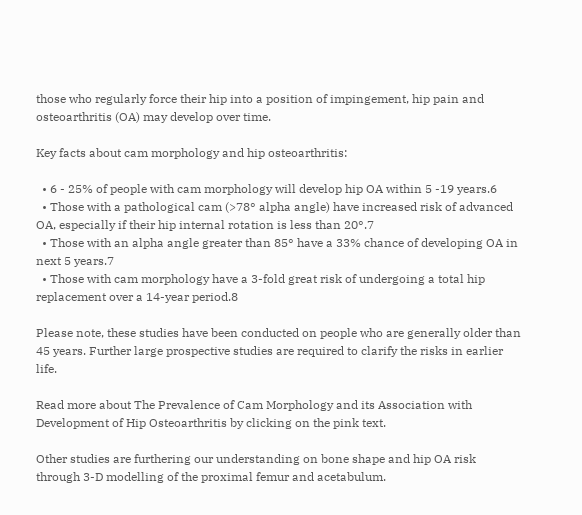those who regularly force their hip into a position of impingement, hip pain and osteoarthritis (OA) may develop over time.

Key facts about cam morphology and hip osteoarthritis:

  • 6 - 25% of people with cam morphology will develop hip OA within 5 -19 years.6
  • Those with a pathological cam (>78° alpha angle) have increased risk of advanced OA, especially if their hip internal rotation is less than 20°.7
  • Those with an alpha angle greater than 85° have a 33% chance of developing OA in next 5 years.7
  • Those with cam morphology have a 3-fold great risk of undergoing a total hip replacement over a 14-year period.8

Please note, these studies have been conducted on people who are generally older than 45 years. Further large prospective studies are required to clarify the risks in earlier life.

Read more about The Prevalence of Cam Morphology and its Association with Development of Hip Osteoarthritis by clicking on the pink text.

Other studies are furthering our understanding on bone shape and hip OA risk through 3-D modelling of the proximal femur and acetabulum.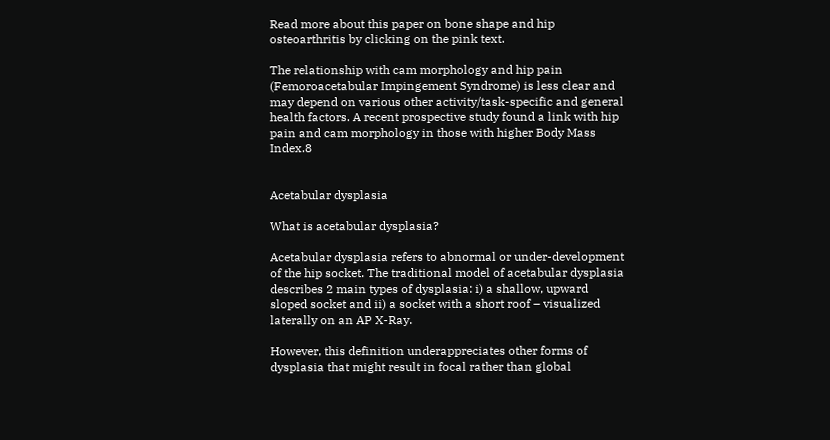Read more about this paper on bone shape and hip osteoarthritis by clicking on the pink text.

The relationship with cam morphology and hip pain (Femoroacetabular Impingement Syndrome) is less clear and may depend on various other activity/task-specific and general health factors. A recent prospective study found a link with hip pain and cam morphology in those with higher Body Mass Index.8


Acetabular dysplasia

What is acetabular dysplasia?

Acetabular dysplasia refers to abnormal or under-development of the hip socket. The traditional model of acetabular dysplasia describes 2 main types of dysplasia: i) a shallow, upward sloped socket and ii) a socket with a short roof – visualized laterally on an AP X-Ray.

However, this definition underappreciates other forms of dysplasia that might result in focal rather than global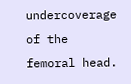undercoverage of the femoral head.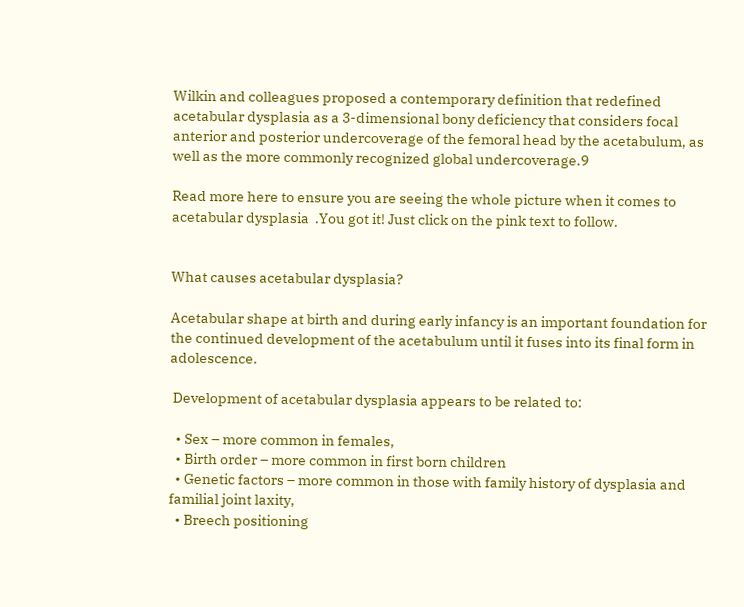Wilkin and colleagues proposed a contemporary definition that redefined acetabular dysplasia as a 3-dimensional bony deficiency that considers focal anterior and posterior undercoverage of the femoral head by the acetabulum, as well as the more commonly recognized global undercoverage.9

Read more here to ensure you are seeing the whole picture when it comes to acetabular dysplasia  .You got it! Just click on the pink text to follow.


What causes acetabular dysplasia?

Acetabular shape at birth and during early infancy is an important foundation for the continued development of the acetabulum until it fuses into its final form in adolescence.

 Development of acetabular dysplasia appears to be related to:

  • Sex – more common in females,
  • Birth order – more common in first born children
  • Genetic factors – more common in those with family history of dysplasia and familial joint laxity,
  • Breech positioning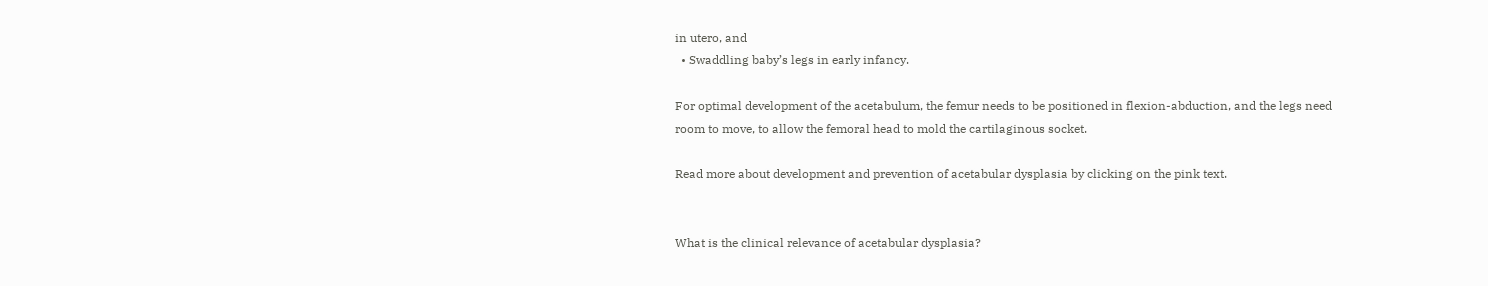in utero, and
  • Swaddling baby’s legs in early infancy.

For optimal development of the acetabulum, the femur needs to be positioned in flexion-abduction, and the legs need room to move, to allow the femoral head to mold the cartilaginous socket.

Read more about development and prevention of acetabular dysplasia by clicking on the pink text.


What is the clinical relevance of acetabular dysplasia?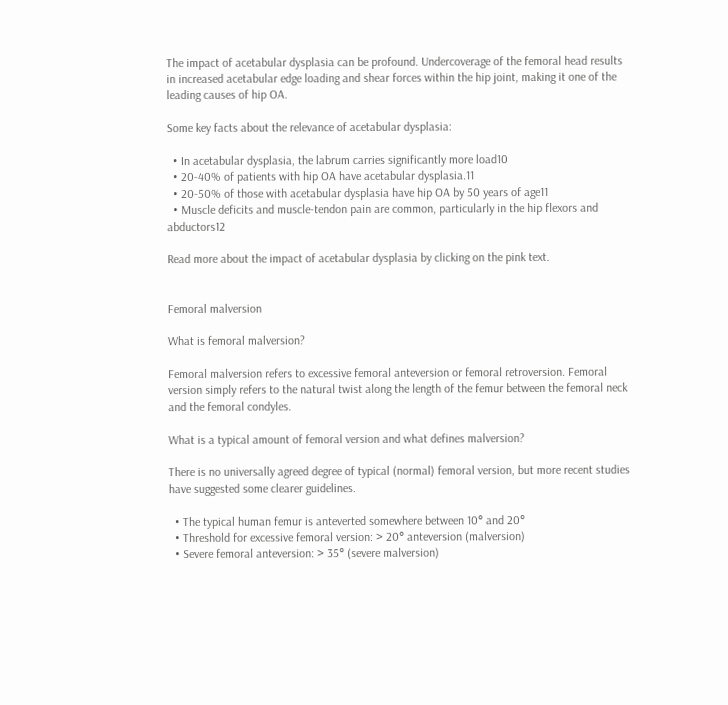The impact of acetabular dysplasia can be profound. Undercoverage of the femoral head results in increased acetabular edge loading and shear forces within the hip joint, making it one of the leading causes of hip OA.

Some key facts about the relevance of acetabular dysplasia:

  • In acetabular dysplasia, the labrum carries significantly more load10
  • 20-40% of patients with hip OA have acetabular dysplasia.11
  • 20-50% of those with acetabular dysplasia have hip OA by 50 years of age11
  • Muscle deficits and muscle-tendon pain are common, particularly in the hip flexors and abductors12

Read more about the impact of acetabular dysplasia by clicking on the pink text.


Femoral malversion

What is femoral malversion?

Femoral malversion refers to excessive femoral anteversion or femoral retroversion. Femoral version simply refers to the natural twist along the length of the femur between the femoral neck and the femoral condyles.

What is a typical amount of femoral version and what defines malversion?

There is no universally agreed degree of typical (normal) femoral version, but more recent studies have suggested some clearer guidelines.

  • The typical human femur is anteverted somewhere between 10° and 20°
  • Threshold for excessive femoral version: > 20° anteversion (malversion)
  • Severe femoral anteversion: > 35° (severe malversion)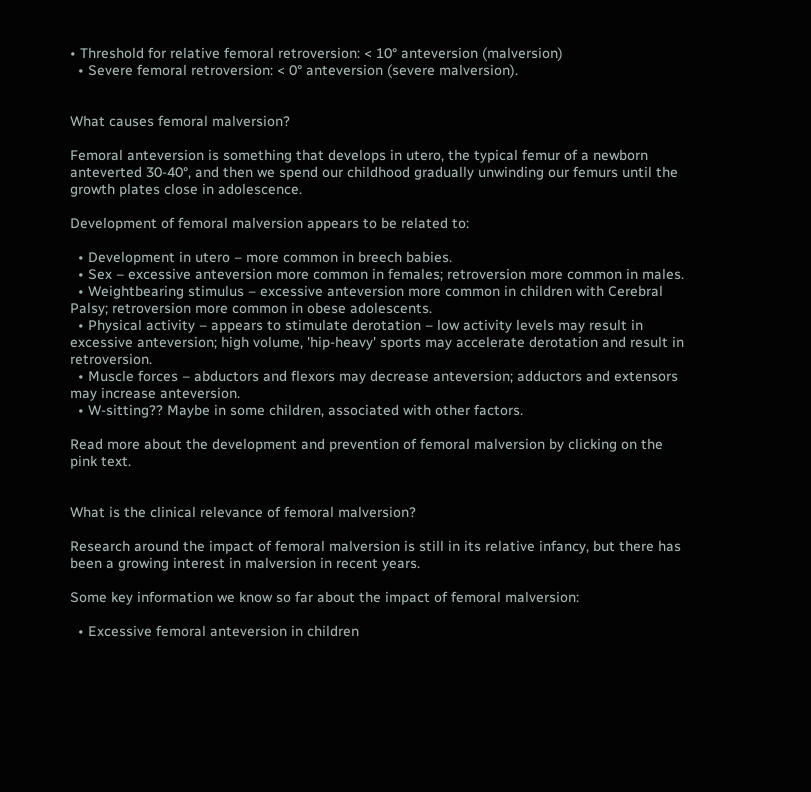• Threshold for relative femoral retroversion: < 10° anteversion (malversion)
  • Severe femoral retroversion: < 0° anteversion (severe malversion).


What causes femoral malversion?

Femoral anteversion is something that develops in utero, the typical femur of a newborn anteverted 30-40°, and then we spend our childhood gradually unwinding our femurs until the growth plates close in adolescence.

Development of femoral malversion appears to be related to:

  • Development in utero – more common in breech babies.
  • Sex – excessive anteversion more common in females; retroversion more common in males.
  • Weightbearing stimulus – excessive anteversion more common in children with Cerebral Palsy; retroversion more common in obese adolescents.
  • Physical activity – appears to stimulate derotation – low activity levels may result in excessive anteversion; high volume, 'hip-heavy' sports may accelerate derotation and result in retroversion.
  • Muscle forces – abductors and flexors may decrease anteversion; adductors and extensors may increase anteversion.
  • W-sitting?? Maybe in some children, associated with other factors.

Read more about the development and prevention of femoral malversion by clicking on the pink text.


What is the clinical relevance of femoral malversion?

Research around the impact of femoral malversion is still in its relative infancy, but there has been a growing interest in malversion in recent years.

Some key information we know so far about the impact of femoral malversion:

  • Excessive femoral anteversion in children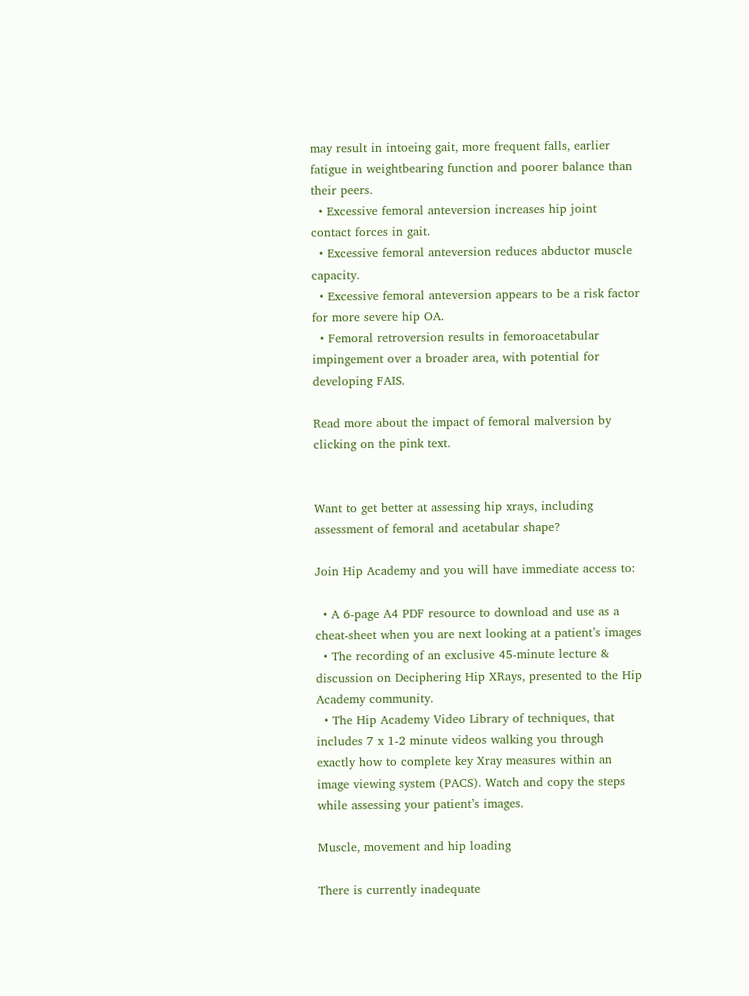may result in intoeing gait, more frequent falls, earlier fatigue in weightbearing function and poorer balance than their peers.
  • Excessive femoral anteversion increases hip joint contact forces in gait.
  • Excessive femoral anteversion reduces abductor muscle capacity.
  • Excessive femoral anteversion appears to be a risk factor for more severe hip OA.
  • Femoral retroversion results in femoroacetabular impingement over a broader area, with potential for developing FAIS.

Read more about the impact of femoral malversion by clicking on the pink text.


Want to get better at assessing hip xrays, including assessment of femoral and acetabular shape?

Join Hip Academy and you will have immediate access to:

  • A 6-page A4 PDF resource to download and use as a cheat-sheet when you are next looking at a patient’s images
  • The recording of an exclusive 45-minute lecture & discussion on Deciphering Hip XRays, presented to the Hip Academy community.
  • The Hip Academy Video Library of techniques, that includes 7 x 1-2 minute videos walking you through exactly how to complete key Xray measures within an image viewing system (PACS). Watch and copy the steps while assessing your patient’s images.

Muscle, movement and hip loading

There is currently inadequate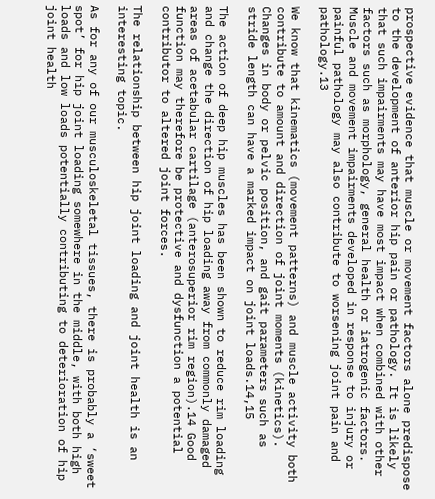prospective evidence that muscle or movement factors alone predispose to the development of anterior hip pain or pathology. It is likely that such impairments may have most impact when combined with other factors such as morphology, general health or iatrogenic factors. Muscle and movement impairments developed in response to injury or painful pathology may also contribute to worsening joint pain and pathology.13

We know that kinematics (movement patterns) and muscle activity both contribute to amount and direction of joint moments (kinetics). Changes in body or pelvic position, and gait parameters such as stride length can have a marked impact on joint loads.14,15

The action of deep hip muscles has been shown to reduce rim loading and change the direction of hip loading away from commonly damaged areas of acetabular cartilage (anterosuperior rim region).14 Good function may therefore be protective and dysfunction a potential contributor to altered joint forces.

The relationship between hip joint loading and joint health is an interesting topic.

As for any of our musculoskeletal tissues, there is probably a ‘sweet spot’ for hip joint loading somewhere in the middle, with both high loads and low loads potentially contributing to deterioration of hip joint health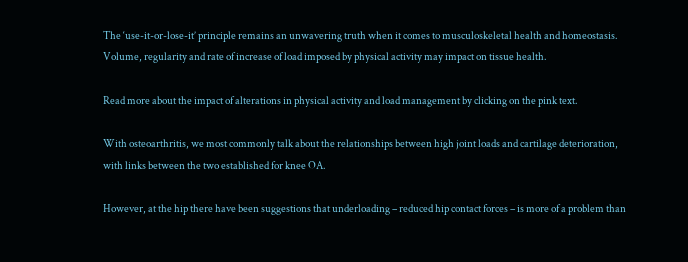The ‘use-it-or-lose-it’ principle remains an unwavering truth when it comes to musculoskeletal health and homeostasis. Volume, regularity and rate of increase of load imposed by physical activity may impact on tissue health.

Read more about the impact of alterations in physical activity and load management by clicking on the pink text.

With osteoarthritis, we most commonly talk about the relationships between high joint loads and cartilage deterioration, with links between the two established for knee OA.

However, at the hip there have been suggestions that underloading – reduced hip contact forces – is more of a problem than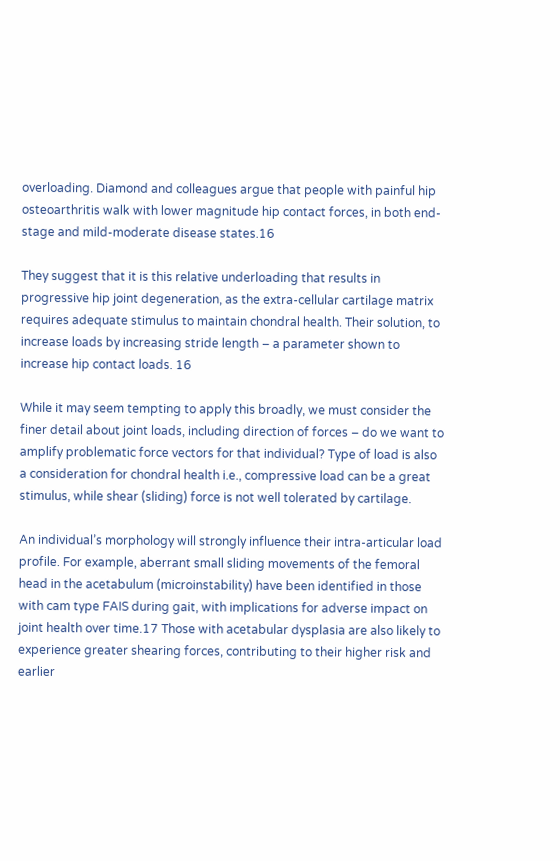overloading. Diamond and colleagues argue that people with painful hip osteoarthritis walk with lower magnitude hip contact forces, in both end-stage and mild-moderate disease states.16

They suggest that it is this relative underloading that results in progressive hip joint degeneration, as the extra-cellular cartilage matrix requires adequate stimulus to maintain chondral health. Their solution, to increase loads by increasing stride length – a parameter shown to increase hip contact loads. 16

While it may seem tempting to apply this broadly, we must consider the finer detail about joint loads, including direction of forces – do we want to amplify problematic force vectors for that individual? Type of load is also a consideration for chondral health i.e., compressive load can be a great stimulus, while shear (sliding) force is not well tolerated by cartilage.

An individual’s morphology will strongly influence their intra-articular load profile. For example, aberrant small sliding movements of the femoral head in the acetabulum (microinstability) have been identified in those with cam type FAIS during gait, with implications for adverse impact on joint health over time.17 Those with acetabular dysplasia are also likely to experience greater shearing forces, contributing to their higher risk and earlier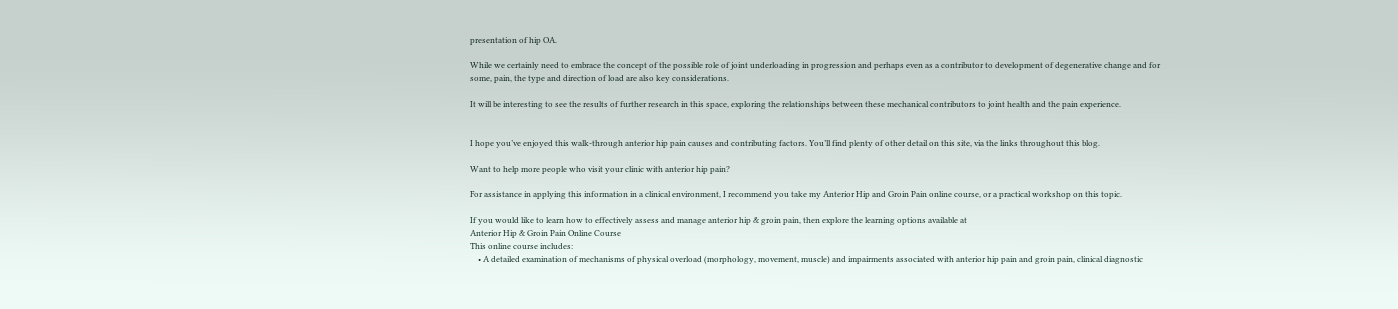presentation of hip OA.

While we certainly need to embrace the concept of the possible role of joint underloading in progression and perhaps even as a contributor to development of degenerative change and for some, pain, the type and direction of load are also key considerations.

It will be interesting to see the results of further research in this space, exploring the relationships between these mechanical contributors to joint health and the pain experience.


I hope you’ve enjoyed this walk-through anterior hip pain causes and contributing factors. You’ll find plenty of other detail on this site, via the links throughout this blog.

Want to help more people who visit your clinic with anterior hip pain?

For assistance in applying this information in a clinical environment, I recommend you take my Anterior Hip and Groin Pain online course, or a practical workshop on this topic.

If you would like to learn how to effectively assess and manage anterior hip & groin pain, then explore the learning options available at
Anterior Hip & Groin Pain Online Course
This online course includes:
    • A detailed examination of mechanisms of physical overload (morphology, movement, muscle) and impairments associated with anterior hip pain and groin pain, clinical diagnostic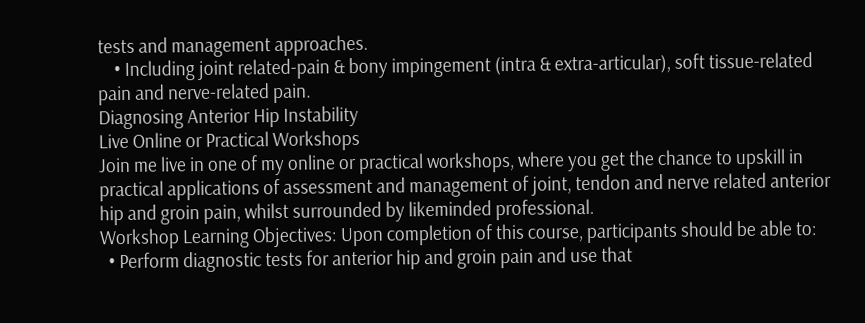tests and management approaches.
    • Including joint related-pain & bony impingement (intra & extra-articular), soft tissue-related pain and nerve-related pain.
Diagnosing Anterior Hip Instability
Live Online or Practical Workshops
Join me live in one of my online or practical workshops, where you get the chance to upskill in practical applications of assessment and management of joint, tendon and nerve related anterior hip and groin pain, whilst surrounded by likeminded professional.
Workshop Learning Objectives: Upon completion of this course, participants should be able to:
  • Perform diagnostic tests for anterior hip and groin pain and use that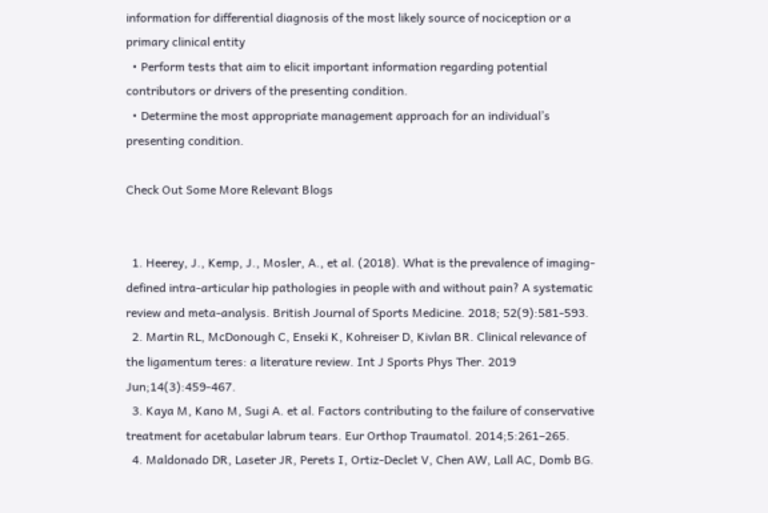information for differential diagnosis of the most likely source of nociception or a primary clinical entity
  • Perform tests that aim to elicit important information regarding potential contributors or drivers of the presenting condition.
  • Determine the most appropriate management approach for an individual’s presenting condition.

Check Out Some More Relevant Blogs


  1. Heerey, J., Kemp, J., Mosler, A., et al. (2018). What is the prevalence of imaging-defined intra-articular hip pathologies in people with and without pain? A systematic review and meta-analysis. British Journal of Sports Medicine. 2018; 52(9):581-593.
  2. Martin RL, McDonough C, Enseki K, Kohreiser D, Kivlan BR. Clinical relevance of the ligamentum teres: a literature review. Int J Sports Phys Ther. 2019 Jun;14(3):459-467.
  3. Kaya M, Kano M, Sugi A. et al. Factors contributing to the failure of conservative treatment for acetabular labrum tears. Eur Orthop Traumatol. 2014;5:261–265.
  4. Maldonado DR, Laseter JR, Perets I, Ortiz-Declet V, Chen AW, Lall AC, Domb BG.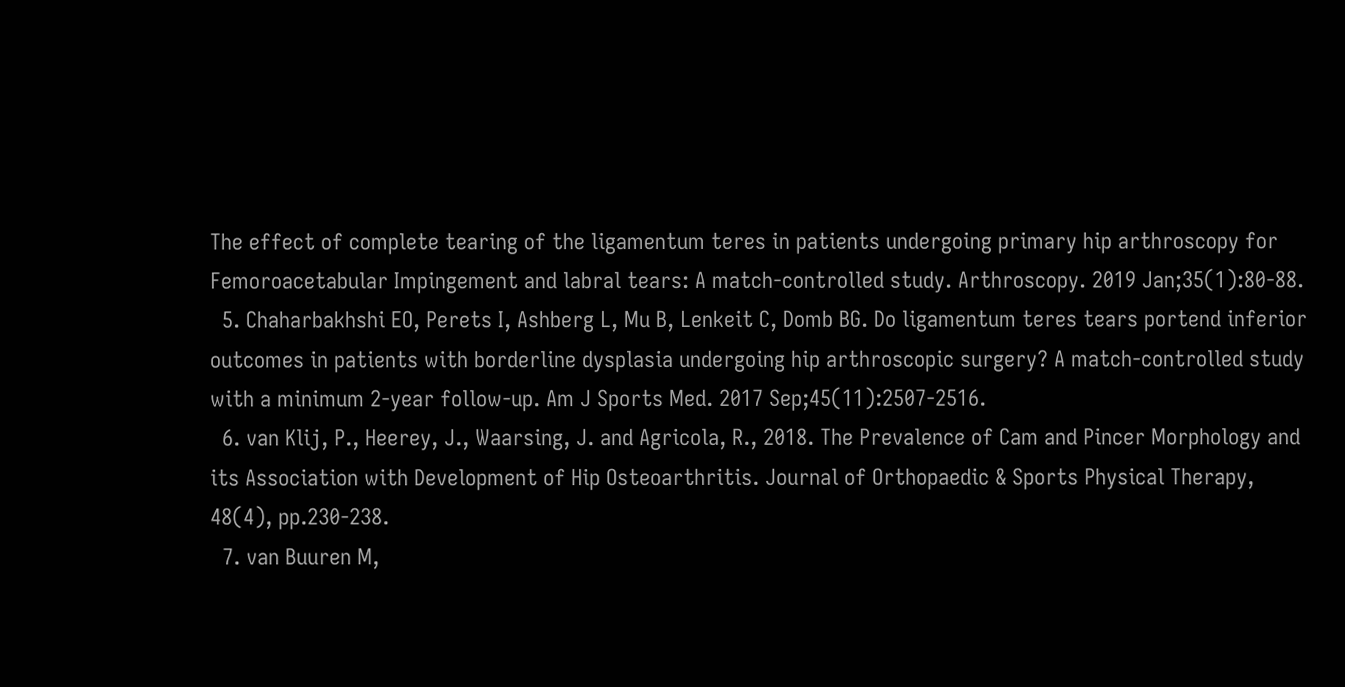The effect of complete tearing of the ligamentum teres in patients undergoing primary hip arthroscopy for Femoroacetabular Impingement and labral tears: A match-controlled study. Arthroscopy. 2019 Jan;35(1):80-88.
  5. Chaharbakhshi EO, Perets I, Ashberg L, Mu B, Lenkeit C, Domb BG. Do ligamentum teres tears portend inferior outcomes in patients with borderline dysplasia undergoing hip arthroscopic surgery? A match-controlled study with a minimum 2-year follow-up. Am J Sports Med. 2017 Sep;45(11):2507-2516.
  6. van Klij, P., Heerey, J., Waarsing, J. and Agricola, R., 2018. The Prevalence of Cam and Pincer Morphology and its Association with Development of Hip Osteoarthritis. Journal of Orthopaedic & Sports Physical Therapy, 48(4), pp.230-238.
  7. van Buuren M,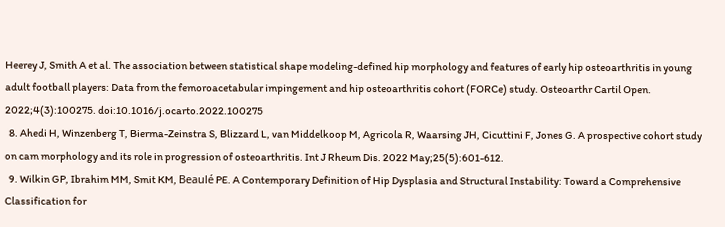Heerey J, Smith A et al. The association between statistical shape modeling-defined hip morphology and features of early hip osteoarthritis in young adult football players: Data from the femoroacetabular impingement and hip osteoarthritis cohort (FORCe) study. Osteoarthr Cartil Open. 2022;4(3):100275. doi:10.1016/j.ocarto.2022.100275
  8. Ahedi H, Winzenberg T, Bierma-Zeinstra S, Blizzard L, van Middelkoop M, Agricola R, Waarsing JH, Cicuttini F, Jones G. A prospective cohort study on cam morphology and its role in progression of osteoarthritis. Int J Rheum Dis. 2022 May;25(5):601-612.
  9. Wilkin GP, Ibrahim MM, Smit KM, Beaulé PE. A Contemporary Definition of Hip Dysplasia and Structural Instability: Toward a Comprehensive Classification for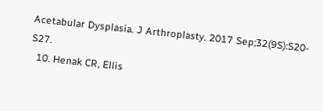Acetabular Dysplasia. J Arthroplasty. 2017 Sep;32(9S):S20-S27.
  10. Henak CR, Ellis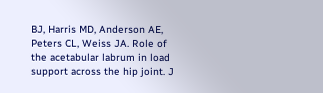BJ, Harris MD, Anderson AE, Peters CL, Weiss JA. Role of the acetabular labrum in load support across the hip joint. J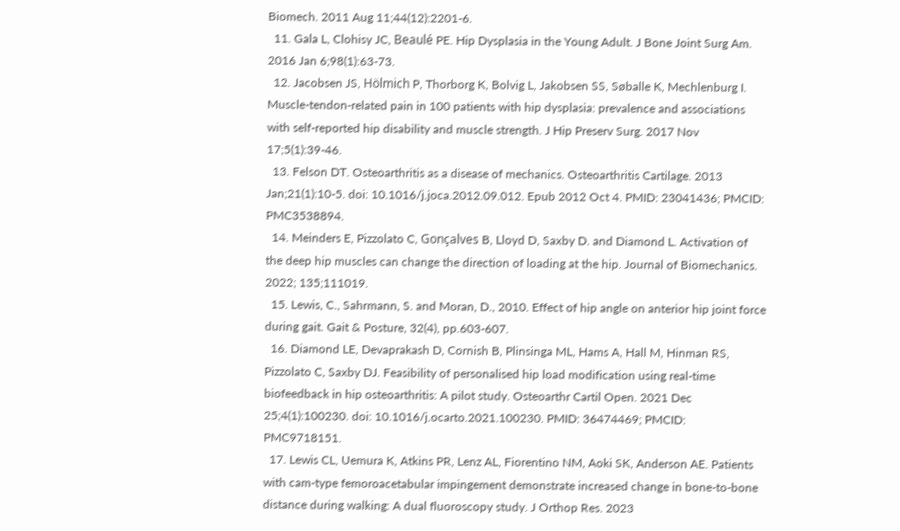Biomech. 2011 Aug 11;44(12):2201-6.
  11. Gala L, Clohisy JC, Beaulé PE. Hip Dysplasia in the Young Adult. J Bone Joint Surg Am. 2016 Jan 6;98(1):63-73.
  12. Jacobsen JS, Hölmich P, Thorborg K, Bolvig L, Jakobsen SS, Søballe K, Mechlenburg I. Muscle-tendon-related pain in 100 patients with hip dysplasia: prevalence and associations with self-reported hip disability and muscle strength. J Hip Preserv Surg. 2017 Nov 17;5(1):39-46.
  13. Felson DT. Osteoarthritis as a disease of mechanics. Osteoarthritis Cartilage. 2013 Jan;21(1):10-5. doi: 10.1016/j.joca.2012.09.012. Epub 2012 Oct 4. PMID: 23041436; PMCID: PMC3538894.
  14. Meinders E, Pizzolato C, Gonçalves B, Lloyd D, Saxby D. and Diamond L. Activation of the deep hip muscles can change the direction of loading at the hip. Journal of Biomechanics. 2022; 135;111019.
  15. Lewis, C., Sahrmann, S. and Moran, D., 2010. Effect of hip angle on anterior hip joint force during gait. Gait & Posture, 32(4), pp.603-607.
  16. Diamond LE, Devaprakash D, Cornish B, Plinsinga ML, Hams A, Hall M, Hinman RS, Pizzolato C, Saxby DJ. Feasibility of personalised hip load modification using real-time biofeedback in hip osteoarthritis: A pilot study. Osteoarthr Cartil Open. 2021 Dec 25;4(1):100230. doi: 10.1016/j.ocarto.2021.100230. PMID: 36474469; PMCID: PMC9718151.
  17. Lewis CL, Uemura K, Atkins PR, Lenz AL, Fiorentino NM, Aoki SK, Anderson AE. Patients with cam-type femoroacetabular impingement demonstrate increased change in bone-to-bone distance during walking: A dual fluoroscopy study. J Orthop Res. 2023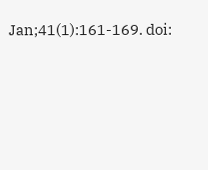Jan;41(1):161-169. doi: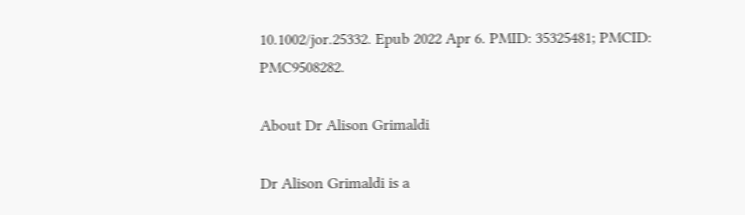10.1002/jor.25332. Epub 2022 Apr 6. PMID: 35325481; PMCID: PMC9508282.

About Dr Alison Grimaldi

Dr Alison Grimaldi is a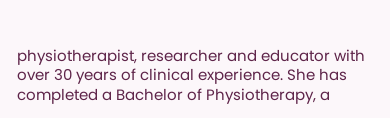physiotherapist, researcher and educator with over 30 years of clinical experience. She has completed a Bachelor of Physiotherapy, a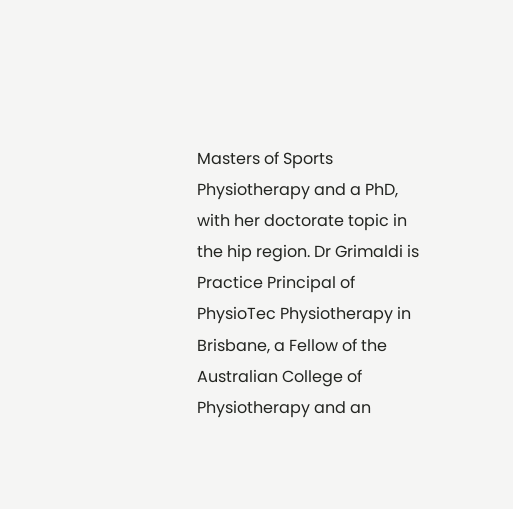Masters of Sports Physiotherapy and a PhD, with her doctorate topic in the hip region. Dr Grimaldi is Practice Principal of PhysioTec Physiotherapy in Brisbane, a Fellow of the Australian College of Physiotherapy and an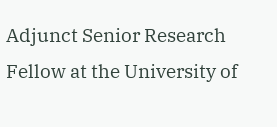Adjunct Senior Research Fellow at the University of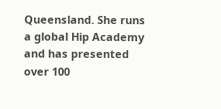Queensland. She runs a global Hip Academy and has presented over 100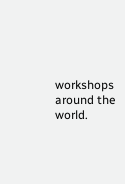workshops around the world.